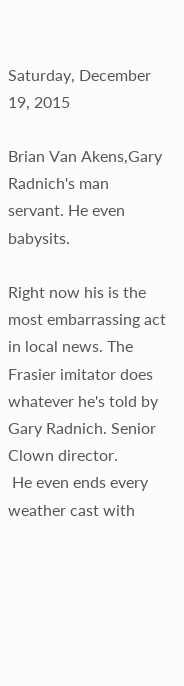Saturday, December 19, 2015

Brian Van Akens,Gary Radnich's man servant. He even babysits.

Right now his is the most embarrassing act in local news. The Frasier imitator does whatever he's told by Gary Radnich. Senior Clown director.
 He even ends every weather cast with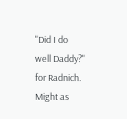"Did I do well Daddy?" for Radnich. Might as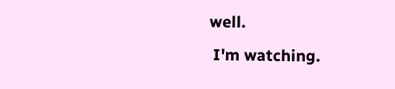well.
 I'm watching.